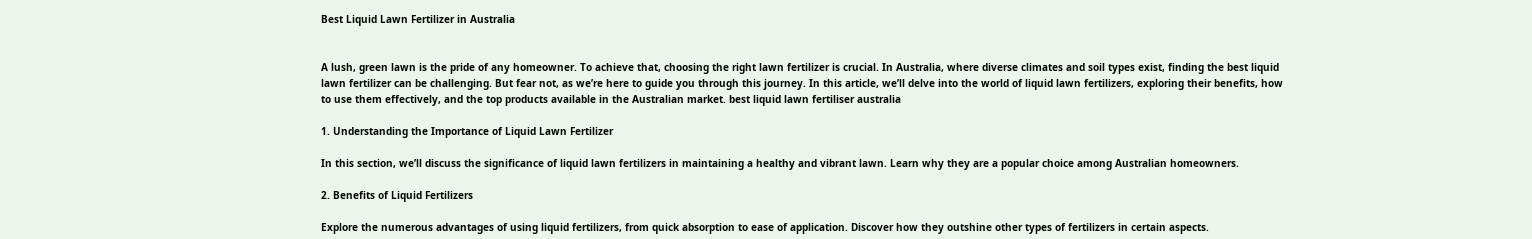Best Liquid Lawn Fertilizer in Australia


A lush, green lawn is the pride of any homeowner. To achieve that, choosing the right lawn fertilizer is crucial. In Australia, where diverse climates and soil types exist, finding the best liquid lawn fertilizer can be challenging. But fear not, as we’re here to guide you through this journey. In this article, we’ll delve into the world of liquid lawn fertilizers, exploring their benefits, how to use them effectively, and the top products available in the Australian market. best liquid lawn fertiliser australia

1. Understanding the Importance of Liquid Lawn Fertilizer

In this section, we’ll discuss the significance of liquid lawn fertilizers in maintaining a healthy and vibrant lawn. Learn why they are a popular choice among Australian homeowners.

2. Benefits of Liquid Fertilizers

Explore the numerous advantages of using liquid fertilizers, from quick absorption to ease of application. Discover how they outshine other types of fertilizers in certain aspects.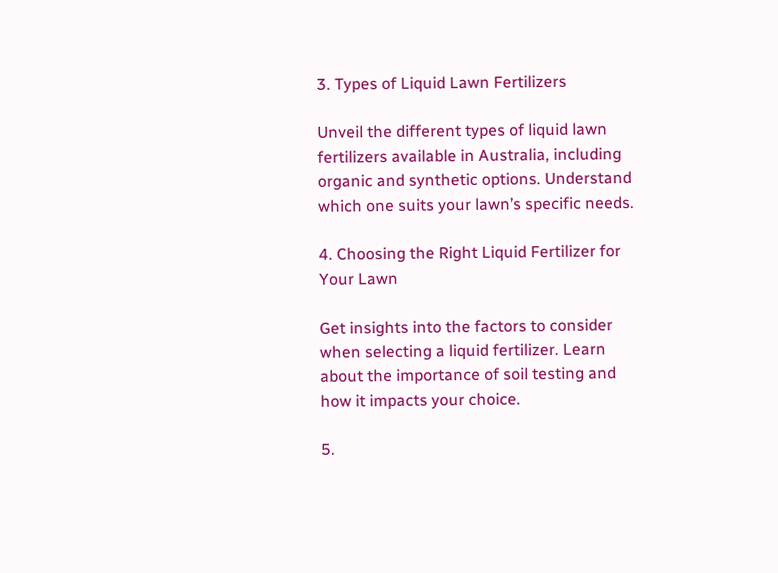3. Types of Liquid Lawn Fertilizers

Unveil the different types of liquid lawn fertilizers available in Australia, including organic and synthetic options. Understand which one suits your lawn’s specific needs.

4. Choosing the Right Liquid Fertilizer for Your Lawn

Get insights into the factors to consider when selecting a liquid fertilizer. Learn about the importance of soil testing and how it impacts your choice.

5.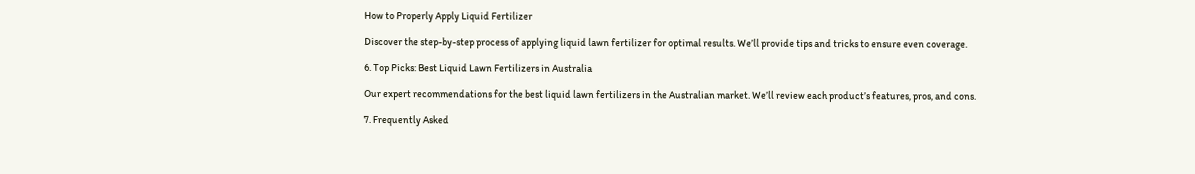How to Properly Apply Liquid Fertilizer

Discover the step-by-step process of applying liquid lawn fertilizer for optimal results. We’ll provide tips and tricks to ensure even coverage.

6. Top Picks: Best Liquid Lawn Fertilizers in Australia

Our expert recommendations for the best liquid lawn fertilizers in the Australian market. We’ll review each product’s features, pros, and cons.

7. Frequently Asked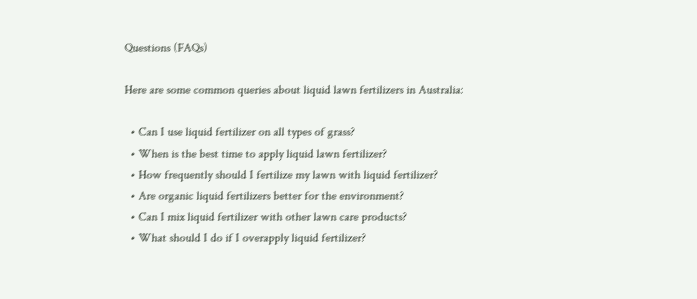Questions (FAQs)

Here are some common queries about liquid lawn fertilizers in Australia:

  • Can I use liquid fertilizer on all types of grass?
  • When is the best time to apply liquid lawn fertilizer?
  • How frequently should I fertilize my lawn with liquid fertilizer?
  • Are organic liquid fertilizers better for the environment?
  • Can I mix liquid fertilizer with other lawn care products?
  • What should I do if I overapply liquid fertilizer?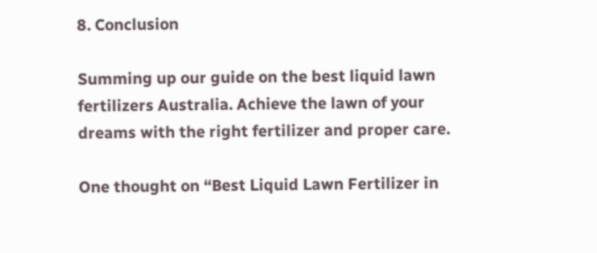8. Conclusion

Summing up our guide on the best liquid lawn fertilizers Australia. Achieve the lawn of your dreams with the right fertilizer and proper care.

One thought on “Best Liquid Lawn Fertilizer in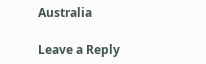Australia

Leave a Reply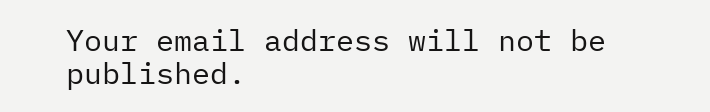Your email address will not be published.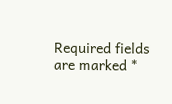Required fields are marked *